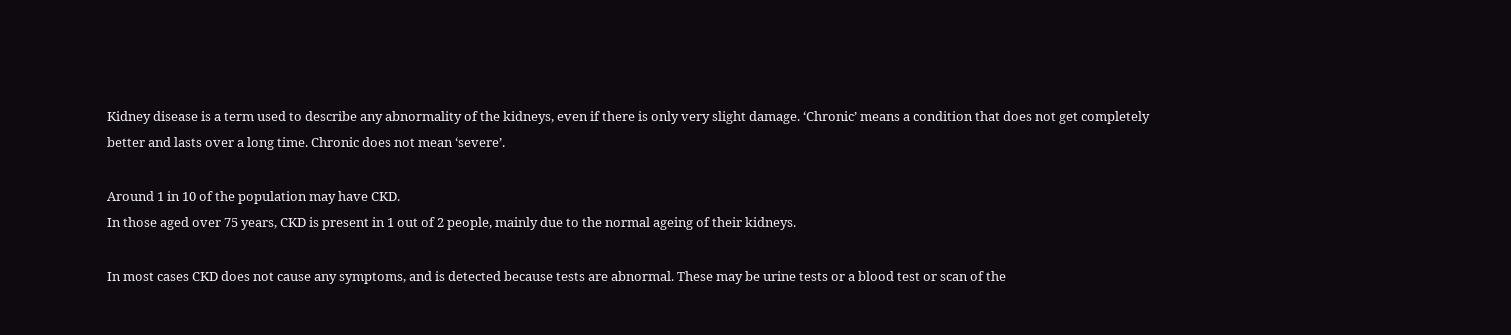Kidney disease is a term used to describe any abnormality of the kidneys, even if there is only very slight damage. ‘Chronic’ means a condition that does not get completely better and lasts over a long time. Chronic does not mean ‘severe’.

Around 1 in 10 of the population may have CKD.
In those aged over 75 years, CKD is present in 1 out of 2 people, mainly due to the normal ageing of their kidneys.

In most cases CKD does not cause any symptoms, and is detected because tests are abnormal. These may be urine tests or a blood test or scan of the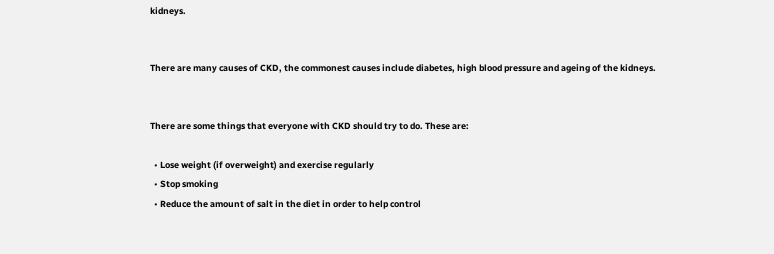kidneys.


There are many causes of CKD, the commonest causes include diabetes, high blood pressure and ageing of the kidneys.


There are some things that everyone with CKD should try to do. These are:

  • Lose weight (if overweight) and exercise regularly
  • Stop smoking
  • Reduce the amount of salt in the diet in order to help control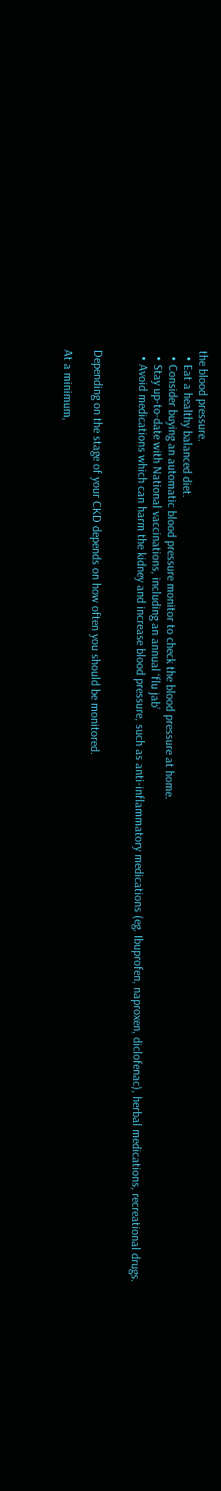the blood pressure.
  • Eat a healthy balanced diet.
  • Consider buying an automatic blood pressure monitor to check the blood pressure at home.
  • Stay up-to-date with National vaccinations, including an annual ‘flu jab’
  • Avoid medications which can harm the kidney and increase blood pressure, such as anti-inflammatory medications (eg. Ibuprofen, naproxen, diclofenac), herbal medications, recreational drugs.


Depending on the stage of your CKD depends on how often you should be monitored.

At a minimum,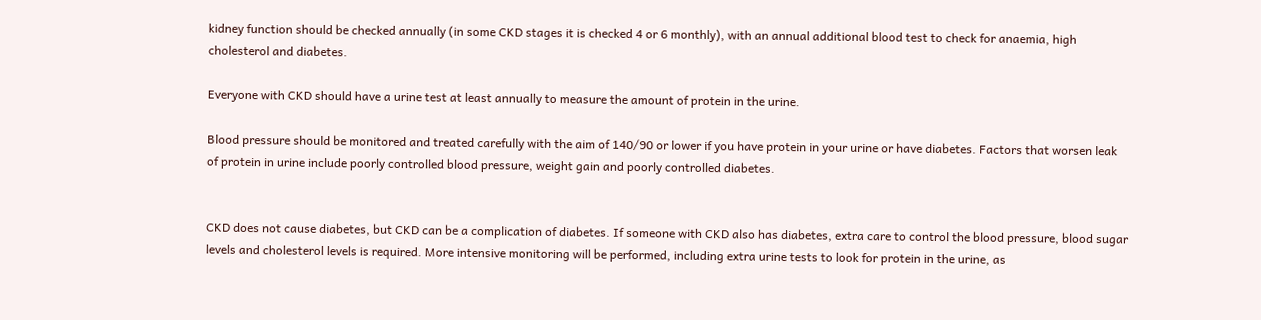kidney function should be checked annually (in some CKD stages it is checked 4 or 6 monthly), with an annual additional blood test to check for anaemia, high cholesterol and diabetes.

Everyone with CKD should have a urine test at least annually to measure the amount of protein in the urine.

Blood pressure should be monitored and treated carefully with the aim of 140/90 or lower if you have protein in your urine or have diabetes. Factors that worsen leak of protein in urine include poorly controlled blood pressure, weight gain and poorly controlled diabetes.


CKD does not cause diabetes, but CKD can be a complication of diabetes. If someone with CKD also has diabetes, extra care to control the blood pressure, blood sugar levels and cholesterol levels is required. More intensive monitoring will be performed, including extra urine tests to look for protein in the urine, as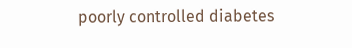poorly controlled diabetes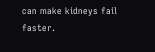can make kidneys fail faster.